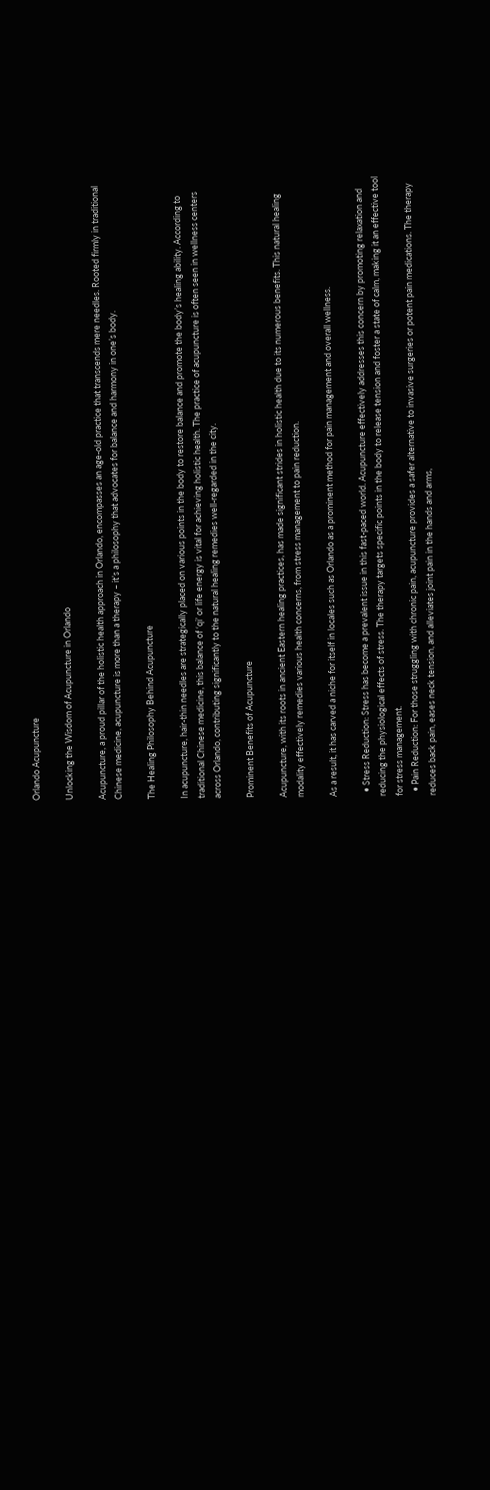Orlando Acupuncture

Unlocking the Wisdom of Acupuncture in Orlando

Acupuncture, a proud pillar of the holistic health approach in Orlando, encompasses an age-old practice that transcends mere needles. Rooted firmly in traditional Chinese medicine, acupuncture is more than a therapy – it’s a philosophy that advocates for balance and harmony in one’s body.

The Healing Philosophy Behind Acupuncture

In acupuncture, hair-thin needles are strategically placed on various points in the body to restore balance and promote the body’s healing ability. According to traditional Chinese medicine, this balance of ‘qi’ or life energy is vital for achieving holistic health. The practice of acupuncture is often seen in wellness centers across Orlando, contributing significantly to the natural healing remedies well-regarded in the city.

Prominent Benefits of Acupuncture

Acupuncture, with its roots in ancient Eastern healing practices, has made significant strides in holistic health due to its numerous benefits. This natural healing modality effectively remedies various health concerns, from stress management to pain reduction.

As a result, it has carved a niche for itself in locales such as Orlando as a prominent method for pain management and overall wellness.

  • Stress Reduction: Stress has become a prevalent issue in this fast-paced world. Acupuncture effectively addresses this concern by promoting relaxation and reducing the physiological effects of stress. The therapy targets specific points in the body to release tension and foster a state of calm, making it an effective tool for stress management.
  • Pain Reduction: For those struggling with chronic pain, acupuncture provides a safer alternative to invasive surgeries or potent pain medications. The therapy reduces back pain, eases neck tension, and alleviates joint pain in the hands and arms,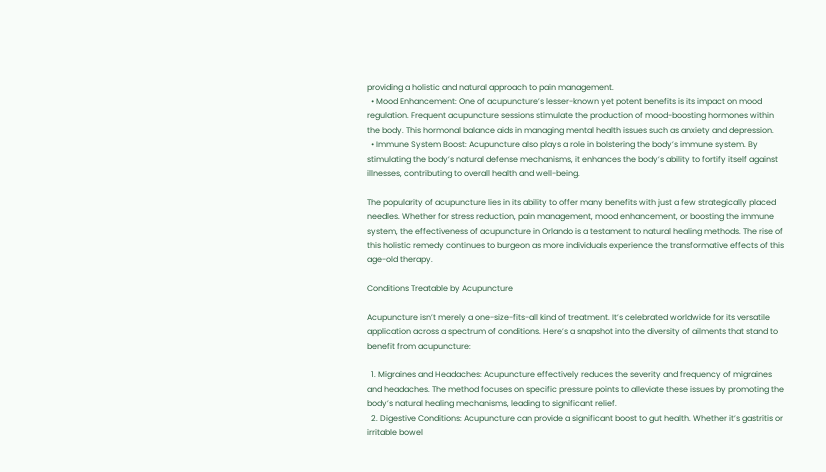providing a holistic and natural approach to pain management.
  • Mood Enhancement: One of acupuncture’s lesser-known yet potent benefits is its impact on mood regulation. Frequent acupuncture sessions stimulate the production of mood-boosting hormones within the body. This hormonal balance aids in managing mental health issues such as anxiety and depression.
  • Immune System Boost: Acupuncture also plays a role in bolstering the body’s immune system. By stimulating the body’s natural defense mechanisms, it enhances the body’s ability to fortify itself against illnesses, contributing to overall health and well-being.

The popularity of acupuncture lies in its ability to offer many benefits with just a few strategically placed needles. Whether for stress reduction, pain management, mood enhancement, or boosting the immune system, the effectiveness of acupuncture in Orlando is a testament to natural healing methods. The rise of this holistic remedy continues to burgeon as more individuals experience the transformative effects of this age-old therapy.

Conditions Treatable by Acupuncture

Acupuncture isn’t merely a one-size-fits-all kind of treatment. It’s celebrated worldwide for its versatile application across a spectrum of conditions. Here’s a snapshot into the diversity of ailments that stand to benefit from acupuncture:

  1. Migraines and Headaches: Acupuncture effectively reduces the severity and frequency of migraines and headaches. The method focuses on specific pressure points to alleviate these issues by promoting the body’s natural healing mechanisms, leading to significant relief.
  2. Digestive Conditions: Acupuncture can provide a significant boost to gut health. Whether it’s gastritis or irritable bowel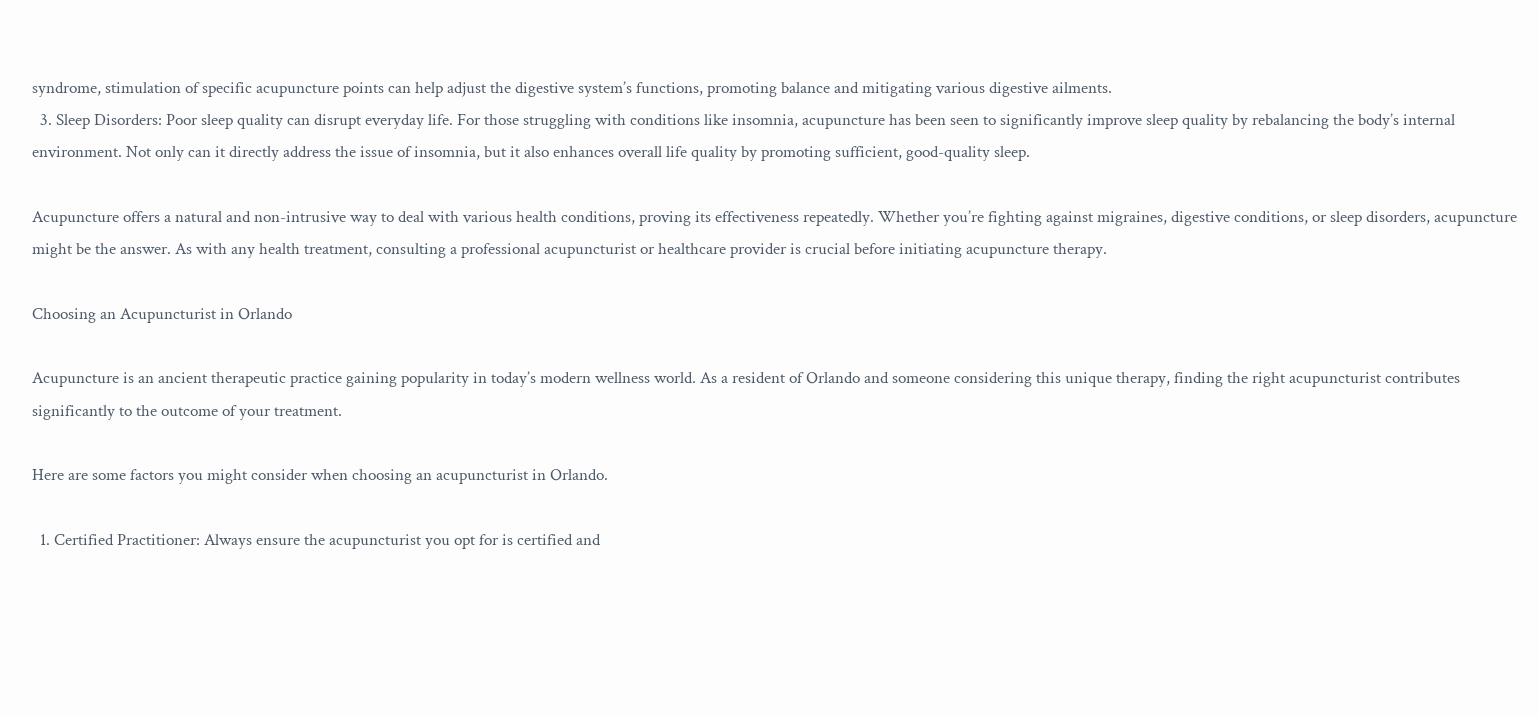syndrome, stimulation of specific acupuncture points can help adjust the digestive system’s functions, promoting balance and mitigating various digestive ailments.
  3. Sleep Disorders: Poor sleep quality can disrupt everyday life. For those struggling with conditions like insomnia, acupuncture has been seen to significantly improve sleep quality by rebalancing the body’s internal environment. Not only can it directly address the issue of insomnia, but it also enhances overall life quality by promoting sufficient, good-quality sleep.

Acupuncture offers a natural and non-intrusive way to deal with various health conditions, proving its effectiveness repeatedly. Whether you’re fighting against migraines, digestive conditions, or sleep disorders, acupuncture might be the answer. As with any health treatment, consulting a professional acupuncturist or healthcare provider is crucial before initiating acupuncture therapy.

Choosing an Acupuncturist in Orlando

Acupuncture is an ancient therapeutic practice gaining popularity in today’s modern wellness world. As a resident of Orlando and someone considering this unique therapy, finding the right acupuncturist contributes significantly to the outcome of your treatment.

Here are some factors you might consider when choosing an acupuncturist in Orlando.

  1. Certified Practitioner: Always ensure the acupuncturist you opt for is certified and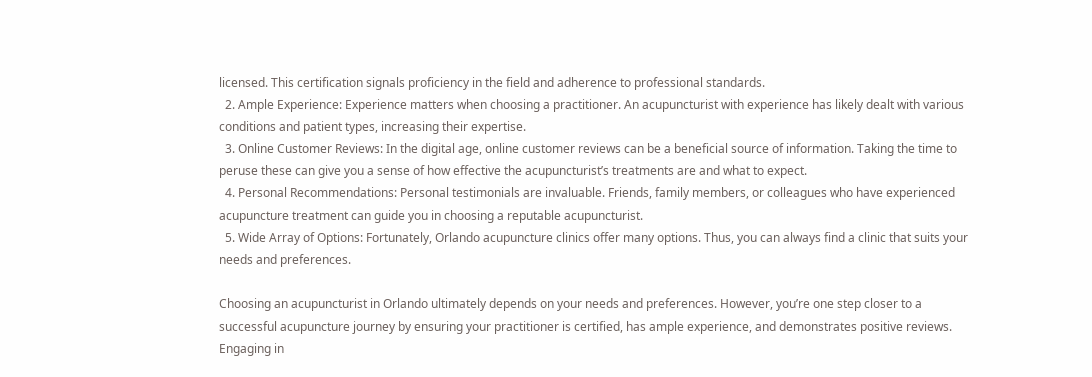licensed. This certification signals proficiency in the field and adherence to professional standards.
  2. Ample Experience: Experience matters when choosing a practitioner. An acupuncturist with experience has likely dealt with various conditions and patient types, increasing their expertise.
  3. Online Customer Reviews: In the digital age, online customer reviews can be a beneficial source of information. Taking the time to peruse these can give you a sense of how effective the acupuncturist’s treatments are and what to expect.
  4. Personal Recommendations: Personal testimonials are invaluable. Friends, family members, or colleagues who have experienced acupuncture treatment can guide you in choosing a reputable acupuncturist.
  5. Wide Array of Options: Fortunately, Orlando acupuncture clinics offer many options. Thus, you can always find a clinic that suits your needs and preferences.

Choosing an acupuncturist in Orlando ultimately depends on your needs and preferences. However, you’re one step closer to a successful acupuncture journey by ensuring your practitioner is certified, has ample experience, and demonstrates positive reviews. Engaging in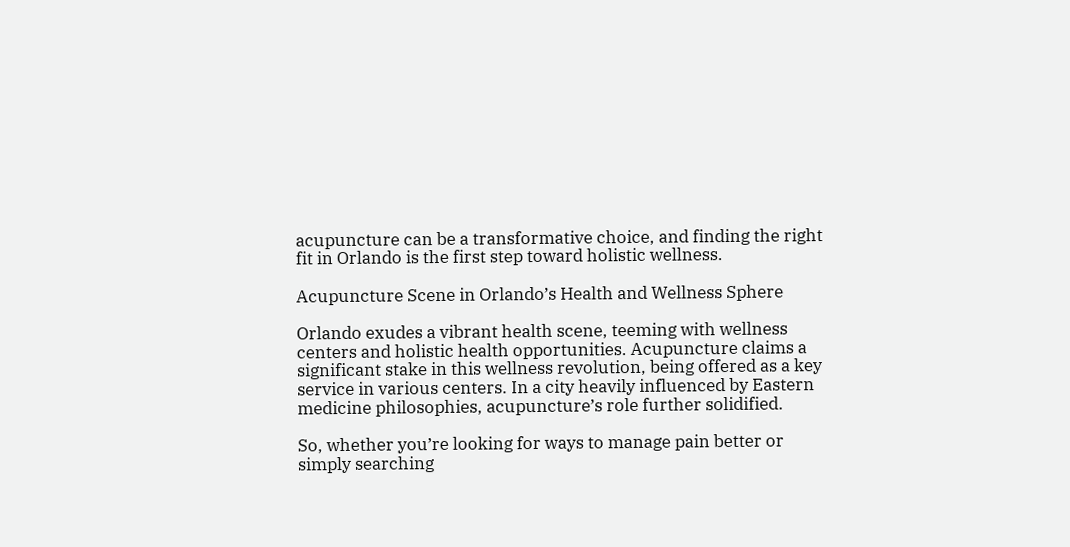acupuncture can be a transformative choice, and finding the right fit in Orlando is the first step toward holistic wellness.

Acupuncture Scene in Orlando’s Health and Wellness Sphere

Orlando exudes a vibrant health scene, teeming with wellness centers and holistic health opportunities. Acupuncture claims a significant stake in this wellness revolution, being offered as a key service in various centers. In a city heavily influenced by Eastern medicine philosophies, acupuncture’s role further solidified.

So, whether you’re looking for ways to manage pain better or simply searching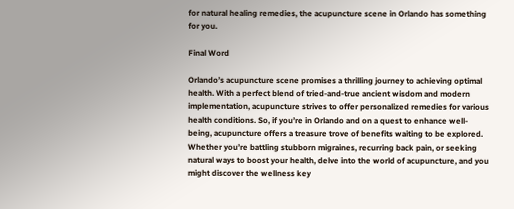for natural healing remedies, the acupuncture scene in Orlando has something for you.

Final Word

Orlando’s acupuncture scene promises a thrilling journey to achieving optimal health. With a perfect blend of tried-and-true ancient wisdom and modern implementation, acupuncture strives to offer personalized remedies for various health conditions. So, if you’re in Orlando and on a quest to enhance well-being, acupuncture offers a treasure trove of benefits waiting to be explored. Whether you’re battling stubborn migraines, recurring back pain, or seeking natural ways to boost your health, delve into the world of acupuncture, and you might discover the wellness key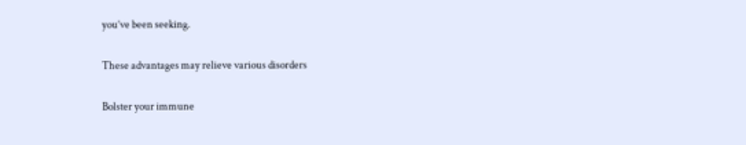you’ve been seeking.

These advantages may relieve various disorders

Bolster your immune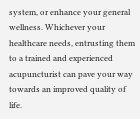system, or enhance your general wellness. Whichever your healthcare needs, entrusting them to a trained and experienced acupuncturist can pave your way towards an improved quality of life.